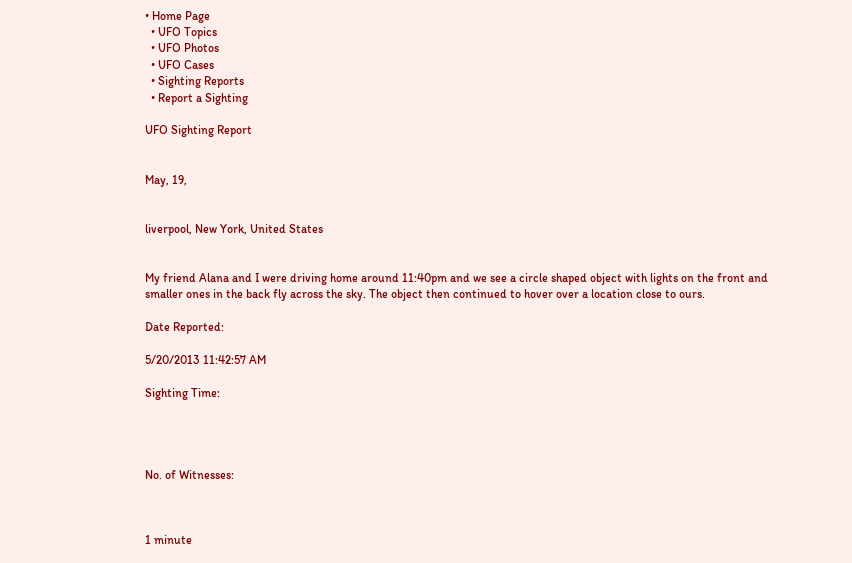• Home Page
  • UFO Topics
  • UFO Photos
  • UFO Cases
  • Sighting Reports
  • Report a Sighting

UFO Sighting Report


May, 19,


liverpool, New York, United States


My friend Alana and I were driving home around 11:40pm and we see a circle shaped object with lights on the front and smaller ones in the back fly across the sky. The object then continued to hover over a location close to ours.

Date Reported:

5/20/2013 11:42:57 AM

Sighting Time:




No. of Witnesses:



1 minute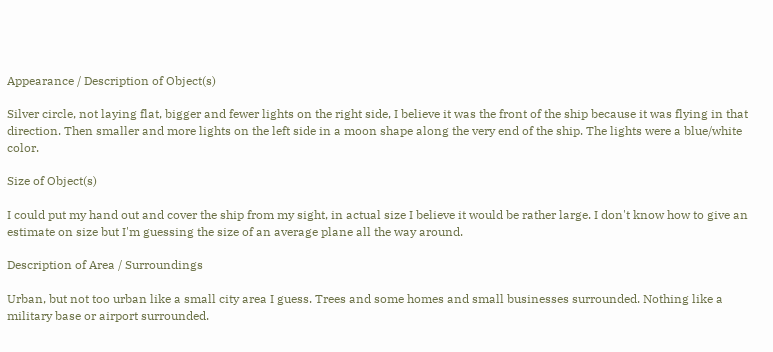Appearance / Description of Object(s)

Silver circle, not laying flat, bigger and fewer lights on the right side, I believe it was the front of the ship because it was flying in that direction. Then smaller and more lights on the left side in a moon shape along the very end of the ship. The lights were a blue/white color.

Size of Object(s)

I could put my hand out and cover the ship from my sight, in actual size I believe it would be rather large. I don't know how to give an estimate on size but I'm guessing the size of an average plane all the way around.

Description of Area / Surroundings

Urban, but not too urban like a small city area I guess. Trees and some homes and small businesses surrounded. Nothing like a military base or airport surrounded.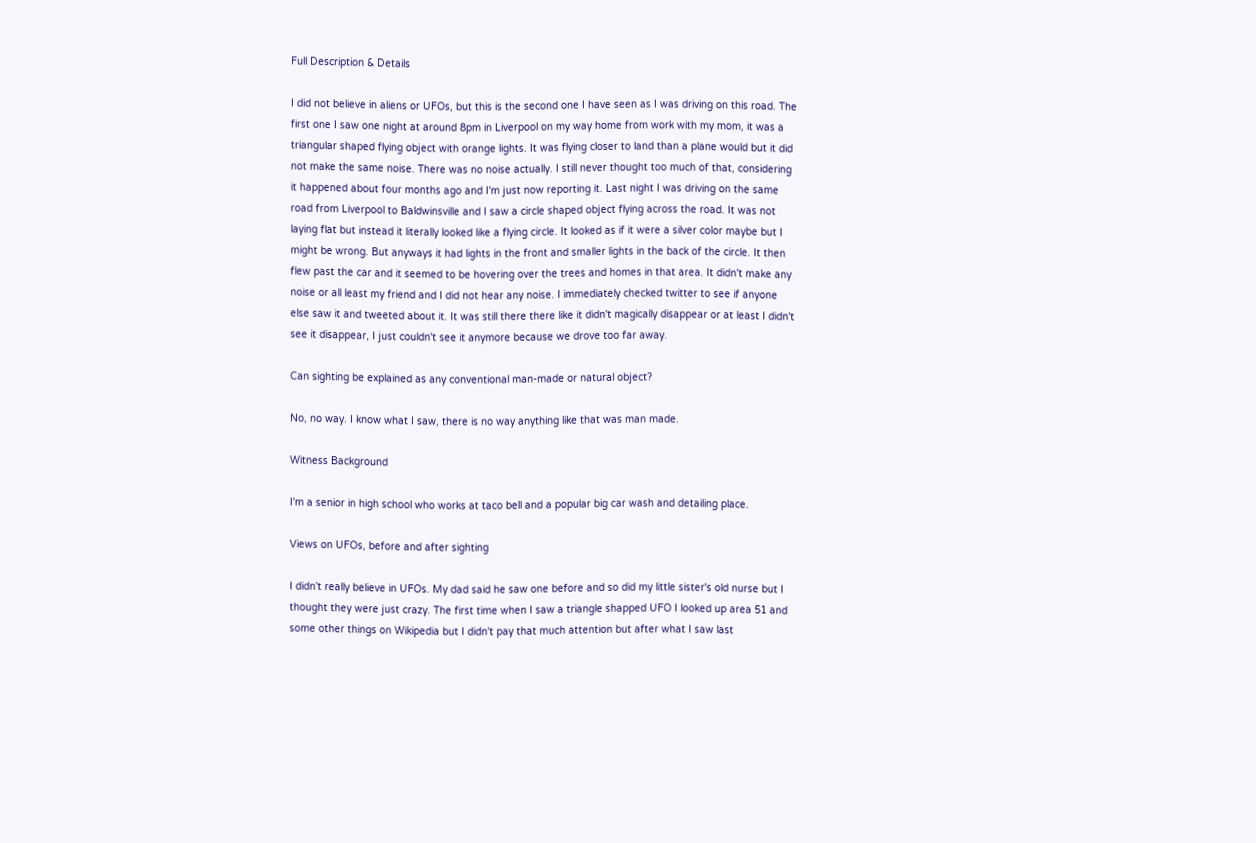Full Description & Details

I did not believe in aliens or UFOs, but this is the second one I have seen as I was driving on this road. The first one I saw one night at around 8pm in Liverpool on my way home from work with my mom, it was a triangular shaped flying object with orange lights. It was flying closer to land than a plane would but it did not make the same noise. There was no noise actually. I still never thought too much of that, considering it happened about four months ago and I'm just now reporting it. Last night I was driving on the same road from Liverpool to Baldwinsville and I saw a circle shaped object flying across the road. It was not laying flat but instead it literally looked like a flying circle. It looked as if it were a silver color maybe but I might be wrong. But anyways it had lights in the front and smaller lights in the back of the circle. It then flew past the car and it seemed to be hovering over the trees and homes in that area. It didn't make any noise or all least my friend and I did not hear any noise. I immediately checked twitter to see if anyone else saw it and tweeted about it. It was still there there like it didn't magically disappear or at least I didn't see it disappear, I just couldn't see it anymore because we drove too far away.

Can sighting be explained as any conventional man-made or natural object?

No, no way. I know what I saw, there is no way anything like that was man made.

Witness Background

I'm a senior in high school who works at taco bell and a popular big car wash and detailing place.

Views on UFOs, before and after sighting

I didn't really believe in UFOs. My dad said he saw one before and so did my little sister's old nurse but I thought they were just crazy. The first time when I saw a triangle shapped UFO I looked up area 51 and some other things on Wikipedia but I didn't pay that much attention but after what I saw last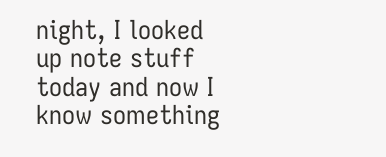night, I looked up note stuff today and now I know something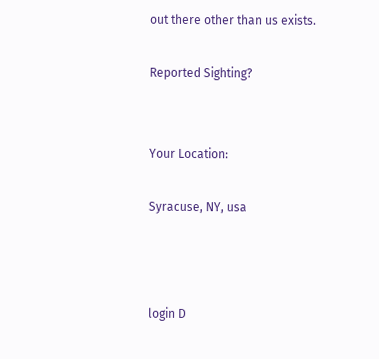out there other than us exists.

Reported Sighting?


Your Location:

Syracuse, NY, usa



login D